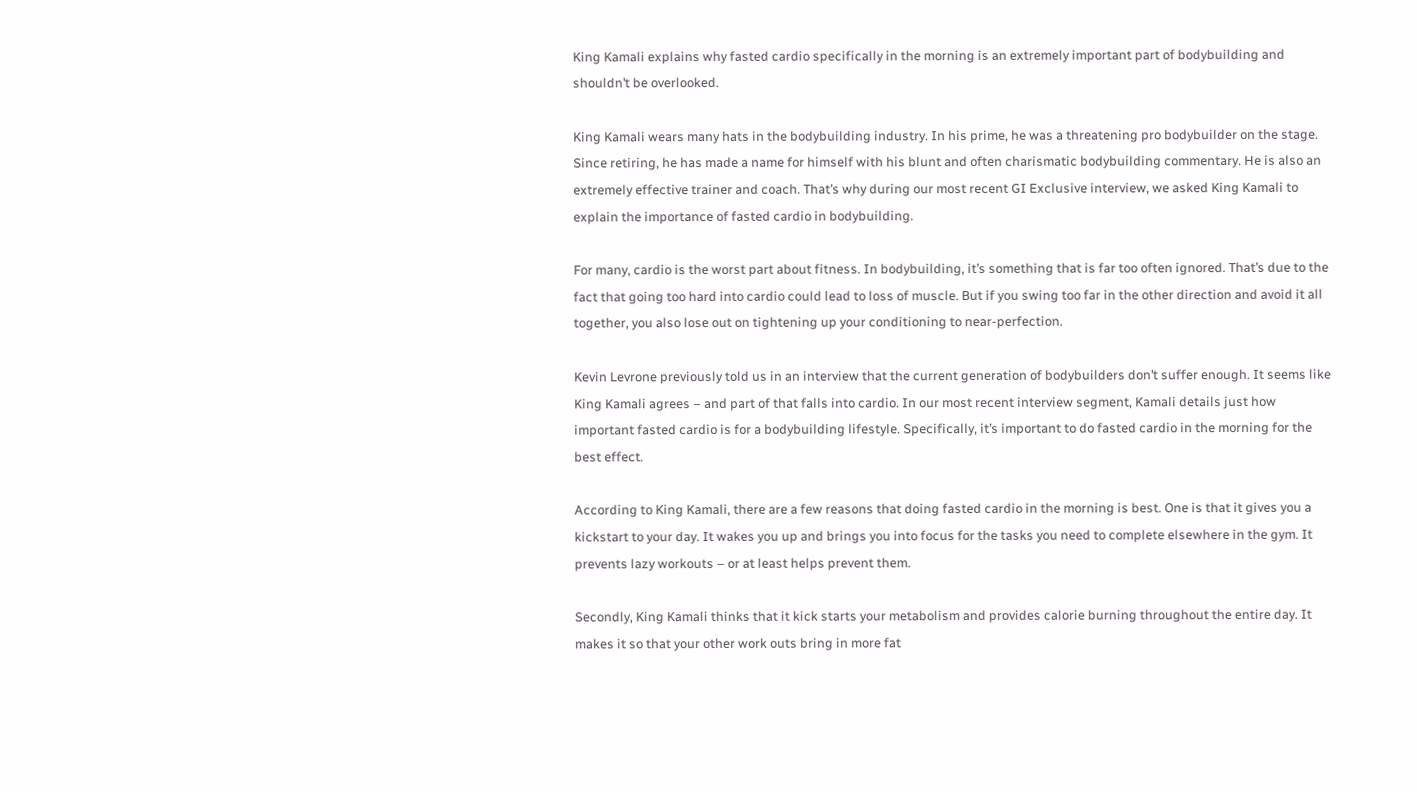King Kamali explains why fasted cardio specifically in the morning is an extremely important part of bodybuilding and shouldn’t be overlooked.

King Kamali wears many hats in the bodybuilding industry. In his prime, he was a threatening pro bodybuilder on the stage. Since retiring, he has made a name for himself with his blunt and often charismatic bodybuilding commentary. He is also an extremely effective trainer and coach. That’s why during our most recent GI Exclusive interview, we asked King Kamali to explain the importance of fasted cardio in bodybuilding.

For many, cardio is the worst part about fitness. In bodybuilding, it’s something that is far too often ignored. That’s due to the fact that going too hard into cardio could lead to loss of muscle. But if you swing too far in the other direction and avoid it all together, you also lose out on tightening up your conditioning to near-perfection.

Kevin Levrone previously told us in an interview that the current generation of bodybuilders don’t suffer enough. It seems like King Kamali agrees – and part of that falls into cardio. In our most recent interview segment, Kamali details just how important fasted cardio is for a bodybuilding lifestyle. Specifically, it’s important to do fasted cardio in the morning for the best effect.

According to King Kamali, there are a few reasons that doing fasted cardio in the morning is best. One is that it gives you a kickstart to your day. It wakes you up and brings you into focus for the tasks you need to complete elsewhere in the gym. It prevents lazy workouts – or at least helps prevent them.

Secondly, King Kamali thinks that it kick starts your metabolism and provides calorie burning throughout the entire day. It makes it so that your other work outs bring in more fat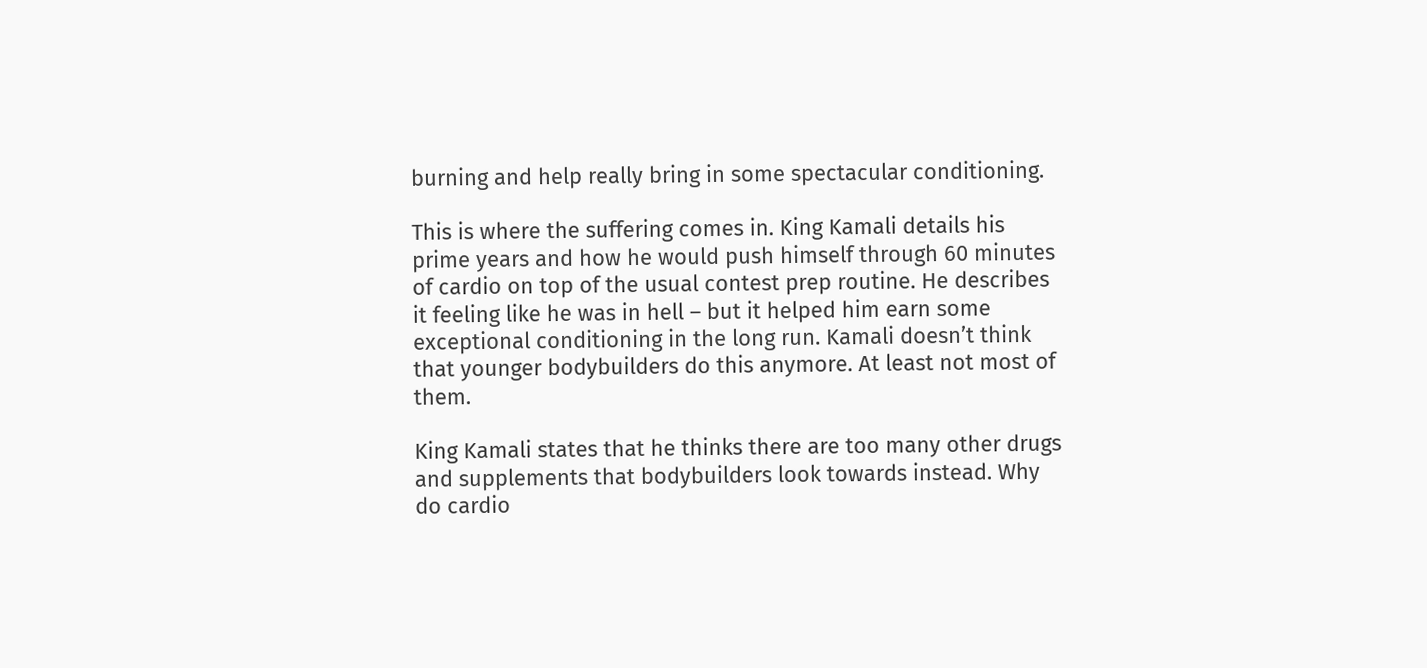burning and help really bring in some spectacular conditioning.

This is where the suffering comes in. King Kamali details his prime years and how he would push himself through 60 minutes of cardio on top of the usual contest prep routine. He describes it feeling like he was in hell – but it helped him earn some exceptional conditioning in the long run. Kamali doesn’t think that younger bodybuilders do this anymore. At least not most of them.

King Kamali states that he thinks there are too many other drugs and supplements that bodybuilders look towards instead. Why do cardio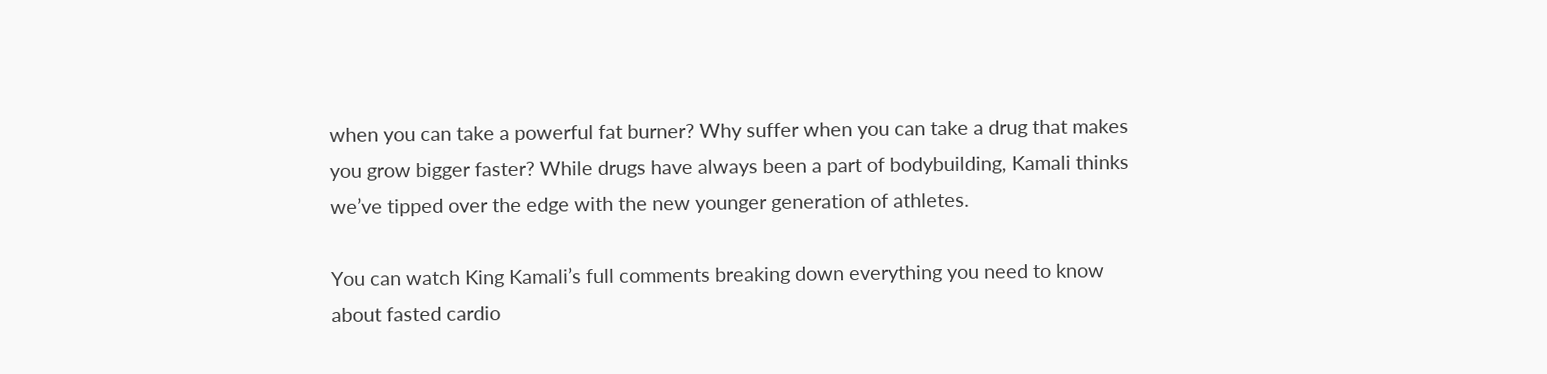when you can take a powerful fat burner? Why suffer when you can take a drug that makes you grow bigger faster? While drugs have always been a part of bodybuilding, Kamali thinks we’ve tipped over the edge with the new younger generation of athletes.

You can watch King Kamali’s full comments breaking down everything you need to know about fasted cardio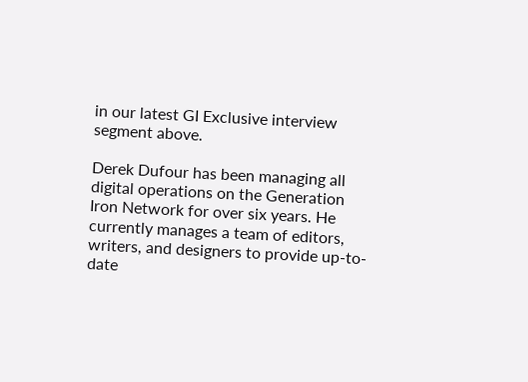in our latest GI Exclusive interview segment above.

Derek Dufour has been managing all digital operations on the Generation Iron Network for over six years. He currently manages a team of editors, writers, and designers to provide up-to-date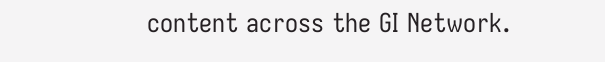content across the GI Network.